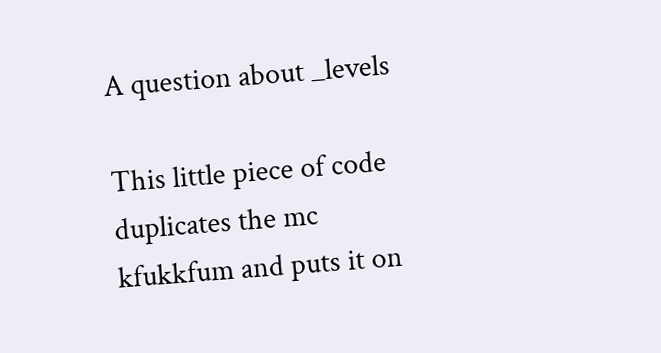A question about _levels

This little piece of code duplicates the mc kfukkfum and puts it on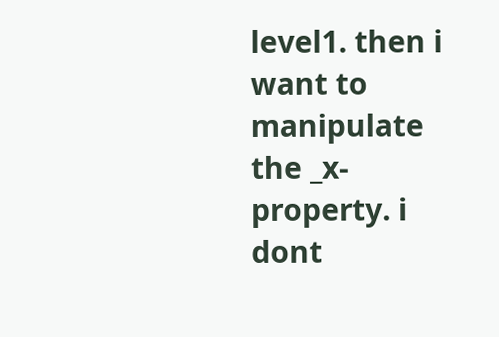level1. then i want to manipulate the _x-property. i dont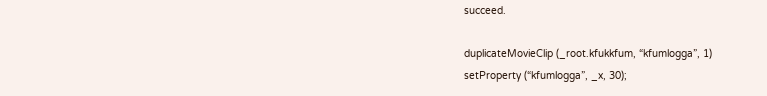succeed.

duplicateMovieClip (_root.kfukkfum, “kfumlogga”, 1)
setProperty (“kfumlogga”, _x, 30);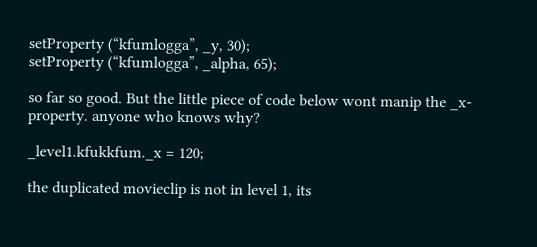setProperty (“kfumlogga”, _y, 30);
setProperty (“kfumlogga”, _alpha, 65);

so far so good. But the little piece of code below wont manip the _x-property. anyone who knows why?

_level1.kfukkfum._x = 120;

the duplicated movieclip is not in level 1, its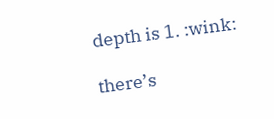depth is 1. :wink:

there’s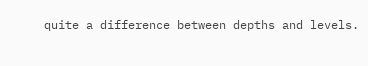quite a difference between depths and levels.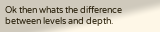Ok then whats the difference between levels and depth.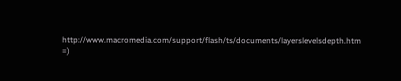http://www.macromedia.com/support/flash/ts/documents/layerslevelsdepth.htm =)